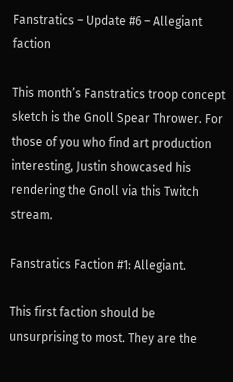Fanstratics – Update #6 – Allegiant faction

This month’s Fanstratics troop concept sketch is the Gnoll Spear Thrower. For those of you who find art production interesting, Justin showcased his rendering the Gnoll via this Twitch stream.

Fanstratics Faction #1: Allegiant.

This first faction should be unsurprising to most. They are the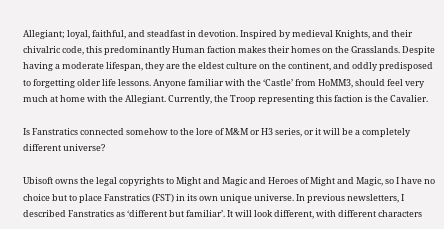Allegiant; loyal, faithful, and steadfast in devotion. Inspired by medieval Knights, and their chivalric code, this predominantly Human faction makes their homes on the Grasslands. Despite having a moderate lifespan, they are the eldest culture on the continent, and oddly predisposed to forgetting older life lessons. Anyone familiar with the ‘Castle’ from HoMM3, should feel very much at home with the Allegiant. Currently, the Troop representing this faction is the Cavalier.

Is Fanstratics connected somehow to the lore of M&M or H3 series, or it will be a completely different universe?

Ubisoft owns the legal copyrights to Might and Magic and Heroes of Might and Magic, so I have no choice but to place Fanstratics (FST) in its own unique universe. In previous newsletters, I described Fanstratics as ‘different but familiar’. It will look different, with different characters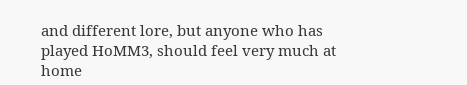and different lore, but anyone who has played HoMM3, should feel very much at home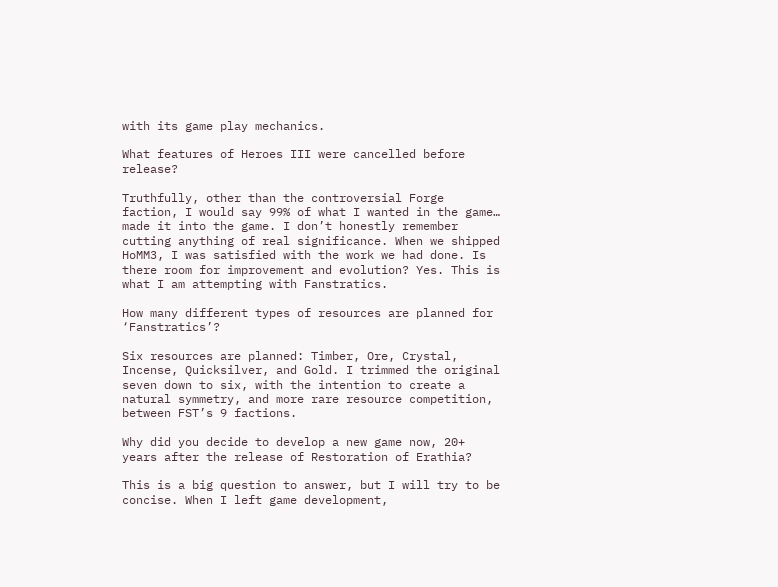with its game play mechanics.

What features of Heroes III were cancelled before release?

Truthfully, other than the controversial Forge faction, I would say 99% of what I wanted in the game… made it into the game. I don’t honestly remember cutting anything of real significance. When we shipped HoMM3, I was satisfied with the work we had done. Is there room for improvement and evolution? Yes. This is what I am attempting with Fanstratics.

How many different types of resources are planned for ‘Fanstratics’?

Six resources are planned: Timber, Ore, Crystal, Incense, Quicksilver, and Gold. I trimmed the original seven down to six, with the intention to create a natural symmetry, and more rare resource competition, between FST’s 9 factions.

Why did you decide to develop a new game now, 20+ years after the release of Restoration of Erathia?

This is a big question to answer, but I will try to be concise. When I left game development,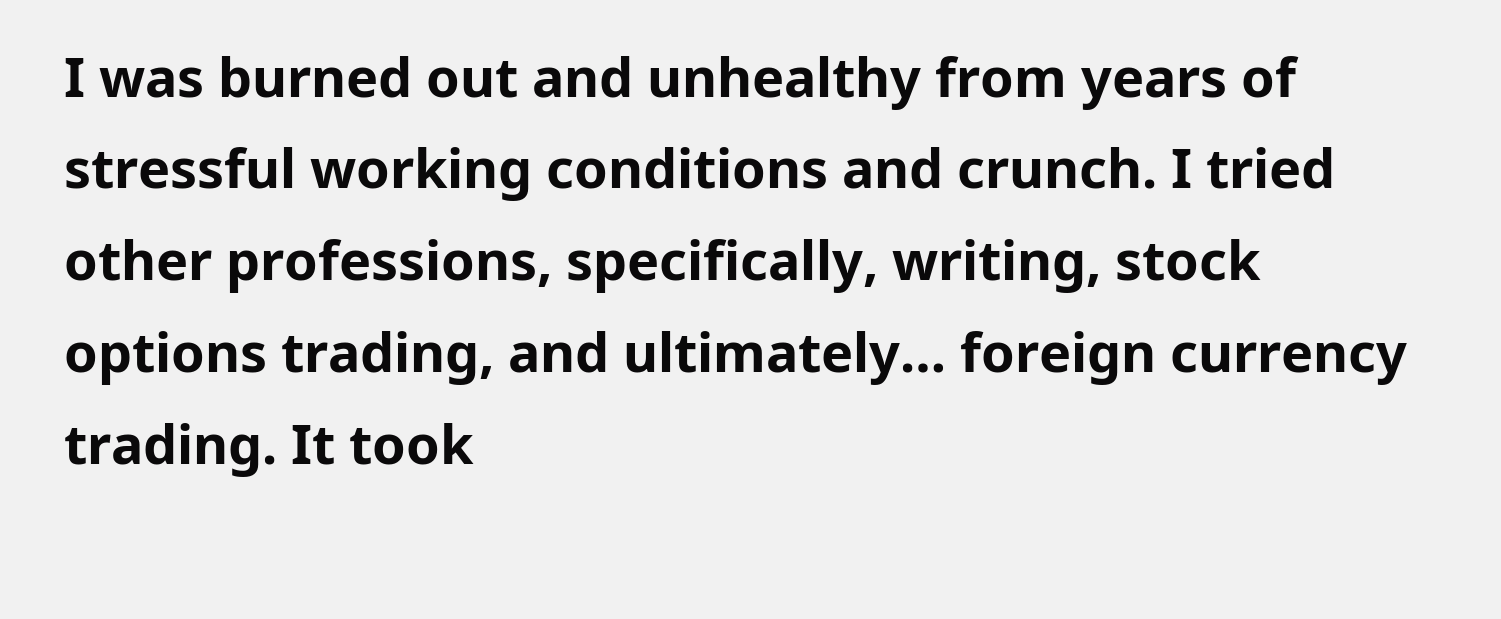I was burned out and unhealthy from years of stressful working conditions and crunch. I tried other professions, specifically, writing, stock options trading, and ultimately… foreign currency trading. It took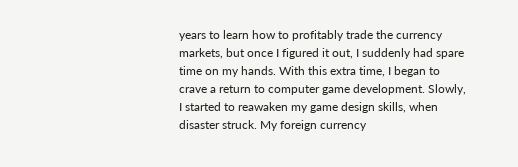years to learn how to profitably trade the currency markets, but once I figured it out, I suddenly had spare time on my hands. With this extra time, I began to crave a return to computer game development. Slowly, I started to reawaken my game design skills, when disaster struck. My foreign currency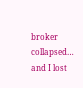broker collapsed… and I lost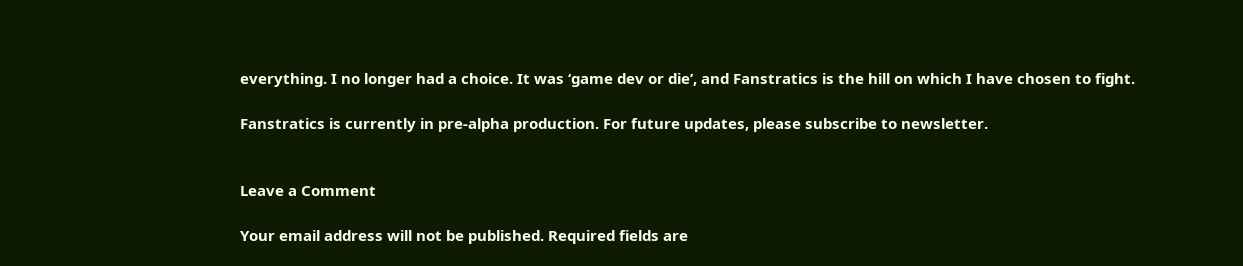everything. I no longer had a choice. It was ‘game dev or die’, and Fanstratics is the hill on which I have chosen to fight.

Fanstratics is currently in pre-alpha production. For future updates, please subscribe to newsletter.


Leave a Comment

Your email address will not be published. Required fields are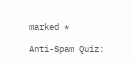marked *

Anti-Spam Quiz: